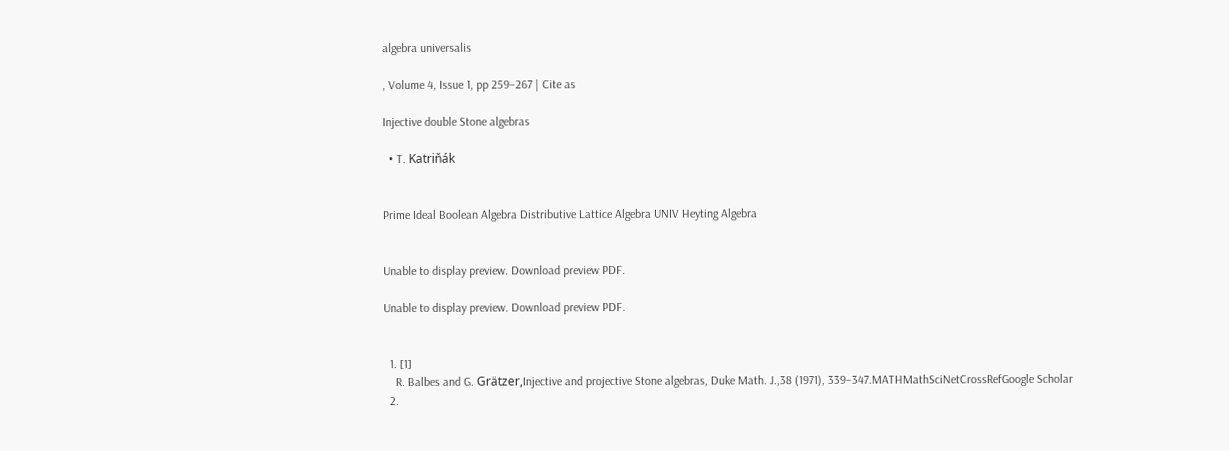algebra universalis

, Volume 4, Issue 1, pp 259–267 | Cite as

Injective double Stone algebras

  • T. Katriňák


Prime Ideal Boolean Algebra Distributive Lattice Algebra UNIV Heyting Algebra


Unable to display preview. Download preview PDF.

Unable to display preview. Download preview PDF.


  1. [1]
    R. Balbes and G. Grätzer,Injective and projective Stone algebras, Duke Math. J.,38 (1971), 339–347.MATHMathSciNetCrossRefGoogle Scholar
  2.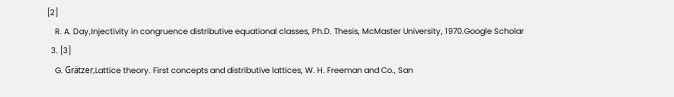[2]
    R. A. Day,Injectivity in congruence distributive equational classes, Ph.D. Thesis, McMaster University, 1970.Google Scholar
  3. [3]
    G. Grätzer,Lattice theory. First concepts and distributive lattices, W. H. Freeman and Co., San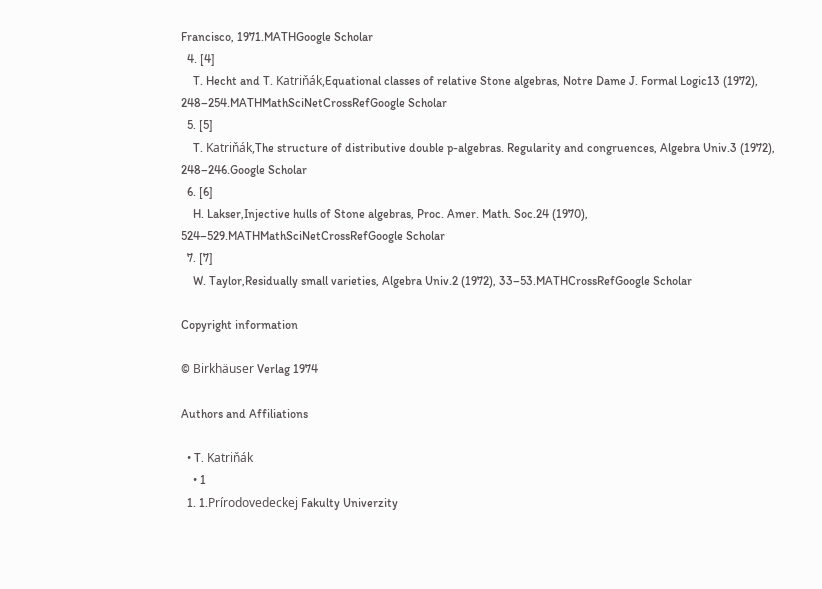Francisco, 1971.MATHGoogle Scholar
  4. [4]
    T. Hecht and T. Katriňák,Equational classes of relative Stone algebras, Notre Dame J. Formal Logic13 (1972), 248–254.MATHMathSciNetCrossRefGoogle Scholar
  5. [5]
    T. Katriňák,The structure of distributive double p-algebras. Regularity and congruences, Algebra Univ.3 (1972), 248–246.Google Scholar
  6. [6]
    H. Lakser,Injective hulls of Stone algebras, Proc. Amer. Math. Soc.24 (1970), 524–529.MATHMathSciNetCrossRefGoogle Scholar
  7. [7]
    W. Taylor,Residually small varieties, Algebra Univ.2 (1972), 33–53.MATHCrossRefGoogle Scholar

Copyright information

© Birkhäuser Verlag 1974

Authors and Affiliations

  • T. Katriňák
    • 1
  1. 1.Prírodovedeckej Fakulty Univerzity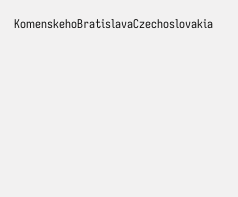KomenskehoBratislavaCzechoslovakia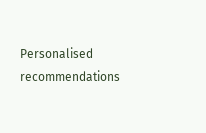Personalised recommendations